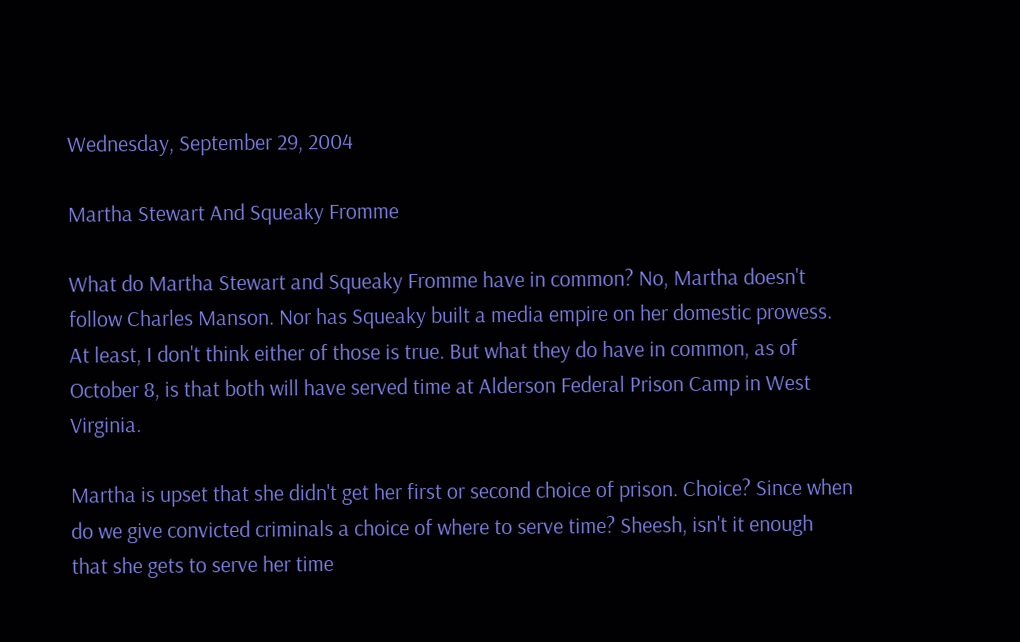Wednesday, September 29, 2004

Martha Stewart And Squeaky Fromme

What do Martha Stewart and Squeaky Fromme have in common? No, Martha doesn't follow Charles Manson. Nor has Squeaky built a media empire on her domestic prowess. At least, I don't think either of those is true. But what they do have in common, as of October 8, is that both will have served time at Alderson Federal Prison Camp in West Virginia.

Martha is upset that she didn't get her first or second choice of prison. Choice? Since when do we give convicted criminals a choice of where to serve time? Sheesh, isn't it enough that she gets to serve her time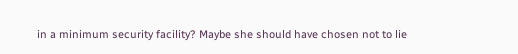in a minimum security facility? Maybe she should have chosen not to lie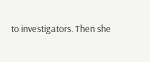to investigators. Then she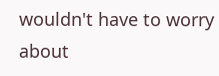wouldn't have to worry about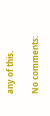any of this.

No comments: